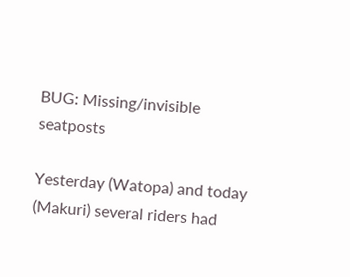BUG: Missing/invisible seatposts

Yesterday (Watopa) and today (Makuri) several riders had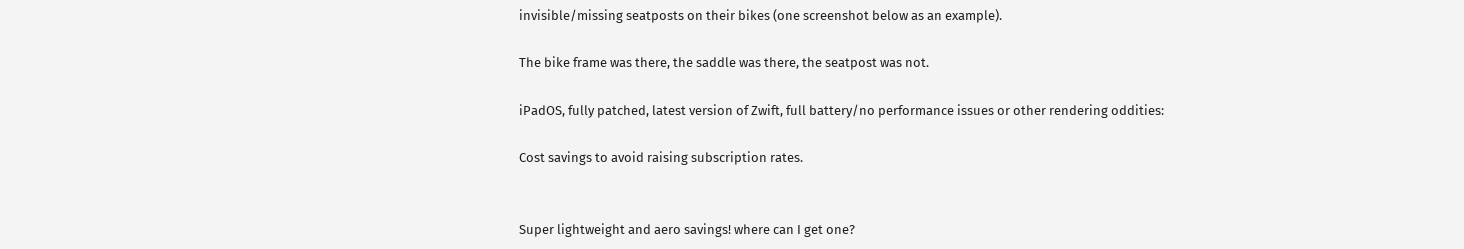invisible/missing seatposts on their bikes (one screenshot below as an example).

The bike frame was there, the saddle was there, the seatpost was not.

iPadOS, fully patched, latest version of Zwift, full battery/no performance issues or other rendering oddities:

Cost savings to avoid raising subscription rates.


Super lightweight and aero savings! where can I get one?